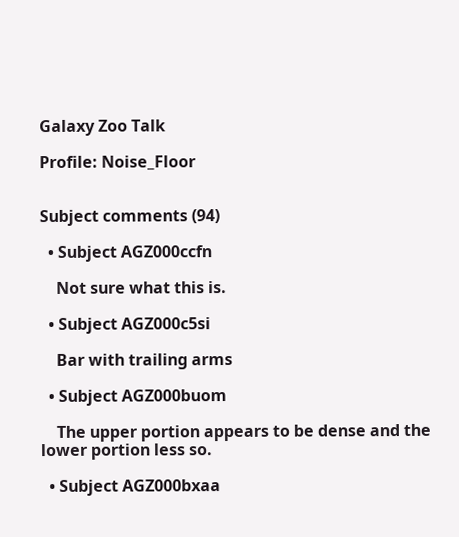Galaxy Zoo Talk

Profile: Noise_Floor


Subject comments (94)

  • Subject AGZ000ccfn

    Not sure what this is.

  • Subject AGZ000c5si

    Bar with trailing arms

  • Subject AGZ000buom

    The upper portion appears to be dense and the lower portion less so.

  • Subject AGZ000bxaa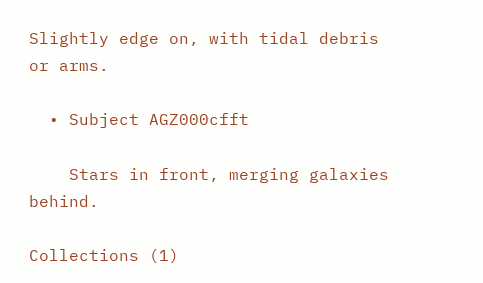Slightly edge on, with tidal debris or arms.

  • Subject AGZ000cfft

    Stars in front, merging galaxies behind.

Collections (1)